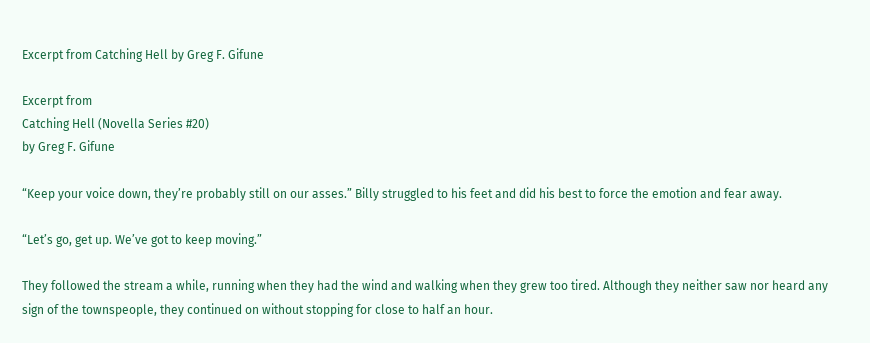Excerpt from Catching Hell by Greg F. Gifune

Excerpt from
Catching Hell (Novella Series #20)
by Greg F. Gifune

“Keep your voice down, they’re probably still on our asses.” Billy struggled to his feet and did his best to force the emotion and fear away.

“Let’s go, get up. We’ve got to keep moving.”

They followed the stream a while, running when they had the wind and walking when they grew too tired. Although they neither saw nor heard any sign of the townspeople, they continued on without stopping for close to half an hour.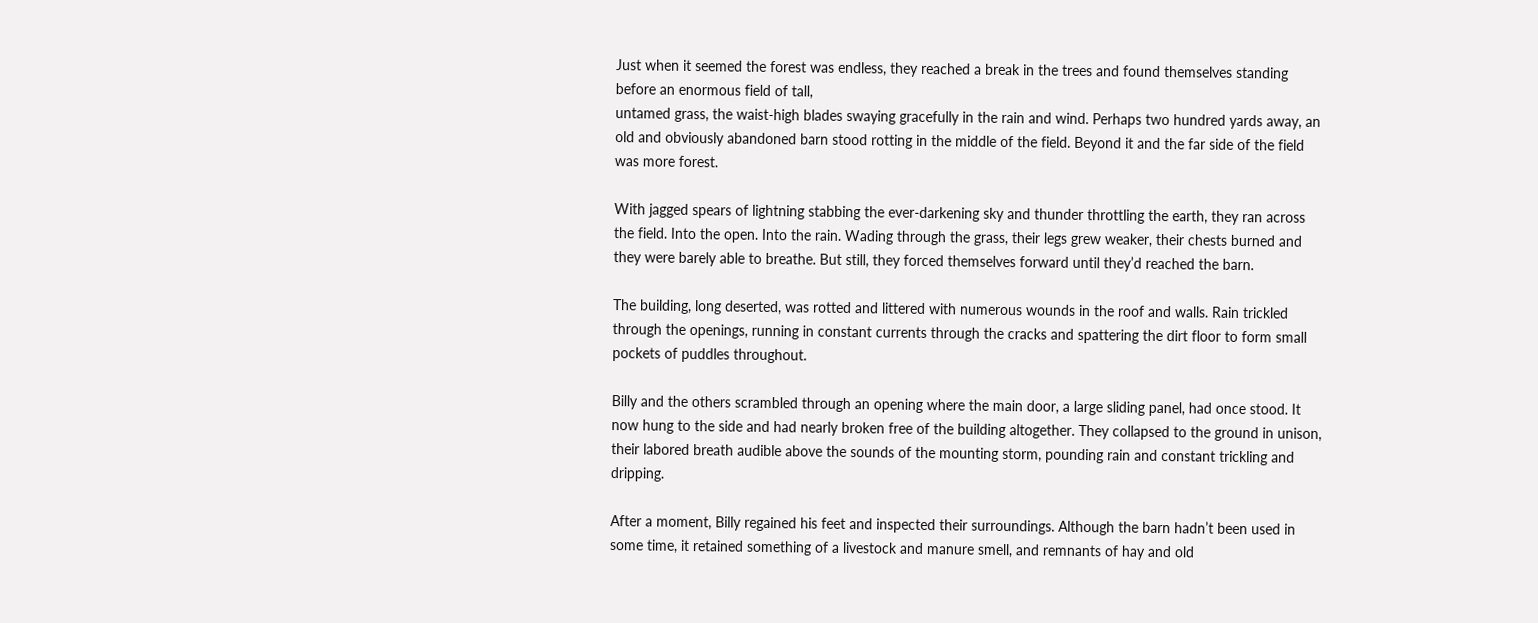Just when it seemed the forest was endless, they reached a break in the trees and found themselves standing before an enormous field of tall,
untamed grass, the waist-high blades swaying gracefully in the rain and wind. Perhaps two hundred yards away, an old and obviously abandoned barn stood rotting in the middle of the field. Beyond it and the far side of the field was more forest.

With jagged spears of lightning stabbing the ever-darkening sky and thunder throttling the earth, they ran across the field. Into the open. Into the rain. Wading through the grass, their legs grew weaker, their chests burned and they were barely able to breathe. But still, they forced themselves forward until they’d reached the barn.

The building, long deserted, was rotted and littered with numerous wounds in the roof and walls. Rain trickled through the openings, running in constant currents through the cracks and spattering the dirt floor to form small pockets of puddles throughout.

Billy and the others scrambled through an opening where the main door, a large sliding panel, had once stood. It now hung to the side and had nearly broken free of the building altogether. They collapsed to the ground in unison, their labored breath audible above the sounds of the mounting storm, pounding rain and constant trickling and dripping.

After a moment, Billy regained his feet and inspected their surroundings. Although the barn hadn’t been used in some time, it retained something of a livestock and manure smell, and remnants of hay and old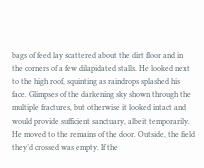bags of feed lay scattered about the dirt floor and in the corners of a few dilapidated stalls. He looked next to the high roof, squinting as raindrops splashed his face. Glimpses of the darkening sky shown through the multiple fractures, but otherwise it looked intact and would provide sufficient sanctuary, albeit temporarily. He moved to the remains of the door. Outside, the field they’d crossed was empty. If the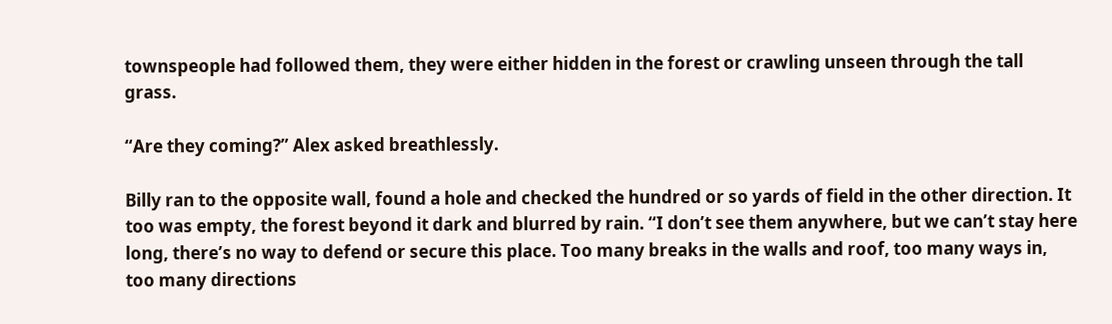townspeople had followed them, they were either hidden in the forest or crawling unseen through the tall grass.

“Are they coming?” Alex asked breathlessly.

Billy ran to the opposite wall, found a hole and checked the hundred or so yards of field in the other direction. It too was empty, the forest beyond it dark and blurred by rain. “I don’t see them anywhere, but we can’t stay here long, there’s no way to defend or secure this place. Too many breaks in the walls and roof, too many ways in, too many directions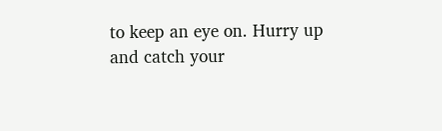to keep an eye on. Hurry up and catch your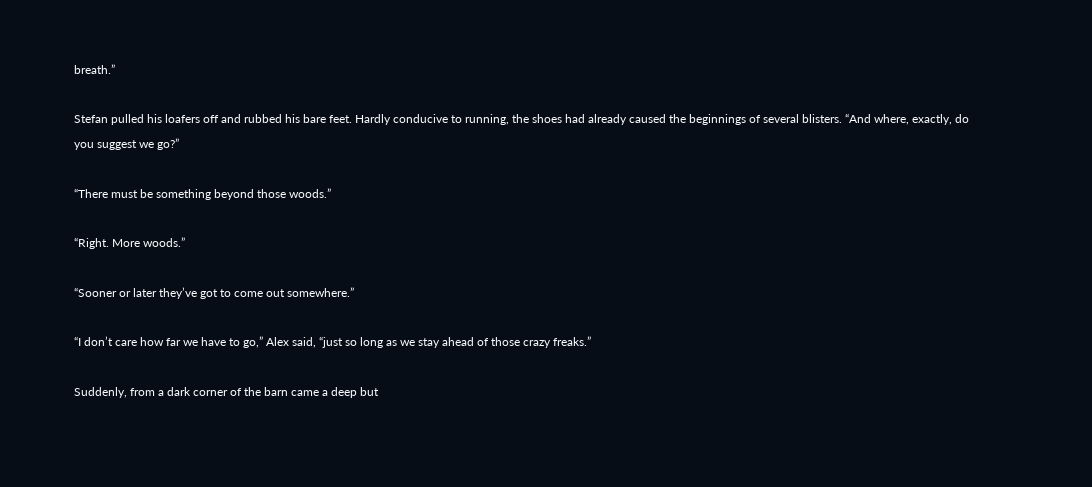breath.”

Stefan pulled his loafers off and rubbed his bare feet. Hardly conducive to running, the shoes had already caused the beginnings of several blisters. “And where, exactly, do you suggest we go?”

“There must be something beyond those woods.”

“Right. More woods.”

“Sooner or later they’ve got to come out somewhere.”

“I don’t care how far we have to go,” Alex said, “just so long as we stay ahead of those crazy freaks.”

Suddenly, from a dark corner of the barn came a deep but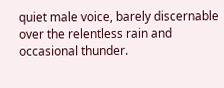quiet male voice, barely discernable over the relentless rain and occasional thunder.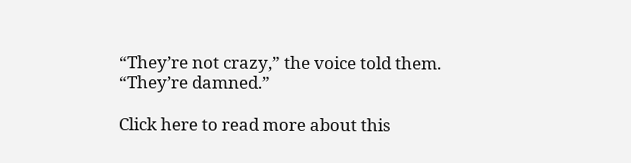“They’re not crazy,” the voice told them. “They’re damned.”

Click here to read more about this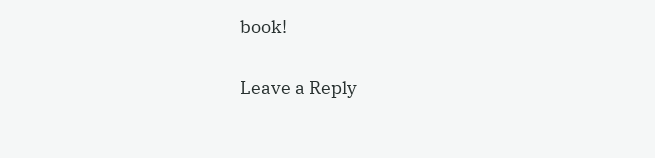book!

Leave a Reply